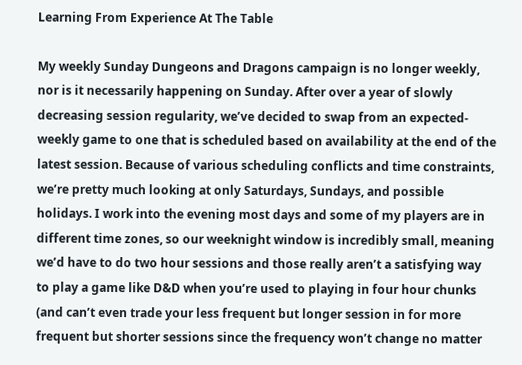Learning From Experience At The Table

My weekly Sunday Dungeons and Dragons campaign is no longer weekly, nor is it necessarily happening on Sunday. After over a year of slowly decreasing session regularity, we’ve decided to swap from an expected-weekly game to one that is scheduled based on availability at the end of the latest session. Because of various scheduling conflicts and time constraints, we’re pretty much looking at only Saturdays, Sundays, and possible holidays. I work into the evening most days and some of my players are in different time zones, so our weeknight window is incredibly small, meaning we’d have to do two hour sessions and those really aren’t a satisfying way to play a game like D&D when you’re used to playing in four hour chunks (and can’t even trade your less frequent but longer session in for more frequent but shorter sessions since the frequency won’t change no matter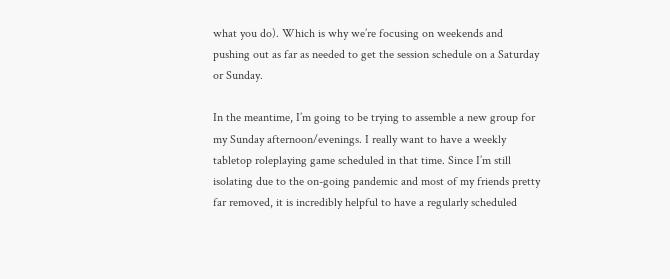what you do). Which is why we’re focusing on weekends and pushing out as far as needed to get the session schedule on a Saturday or Sunday.

In the meantime, I’m going to be trying to assemble a new group for my Sunday afternoon/evenings. I really want to have a weekly tabletop roleplaying game scheduled in that time. Since I’m still isolating due to the on-going pandemic and most of my friends pretty far removed, it is incredibly helpful to have a regularly scheduled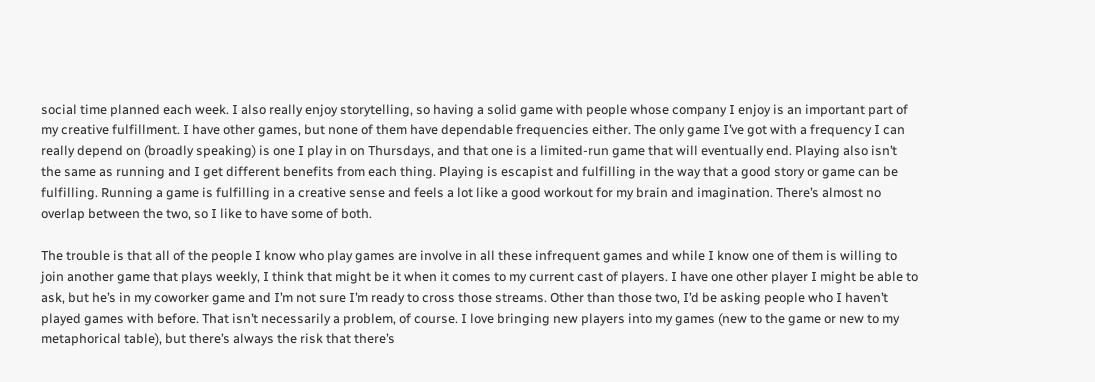social time planned each week. I also really enjoy storytelling, so having a solid game with people whose company I enjoy is an important part of my creative fulfillment. I have other games, but none of them have dependable frequencies either. The only game I’ve got with a frequency I can really depend on (broadly speaking) is one I play in on Thursdays, and that one is a limited-run game that will eventually end. Playing also isn’t the same as running and I get different benefits from each thing. Playing is escapist and fulfilling in the way that a good story or game can be fulfilling. Running a game is fulfilling in a creative sense and feels a lot like a good workout for my brain and imagination. There’s almost no overlap between the two, so I like to have some of both.

The trouble is that all of the people I know who play games are involve in all these infrequent games and while I know one of them is willing to join another game that plays weekly, I think that might be it when it comes to my current cast of players. I have one other player I might be able to ask, but he’s in my coworker game and I’m not sure I’m ready to cross those streams. Other than those two, I’d be asking people who I haven’t played games with before. That isn’t necessarily a problem, of course. I love bringing new players into my games (new to the game or new to my metaphorical table), but there’s always the risk that there’s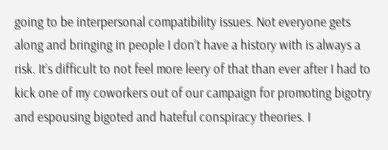going to be interpersonal compatibility issues. Not everyone gets along and bringing in people I don’t have a history with is always a risk. It’s difficult to not feel more leery of that than ever after I had to kick one of my coworkers out of our campaign for promoting bigotry and espousing bigoted and hateful conspiracy theories. I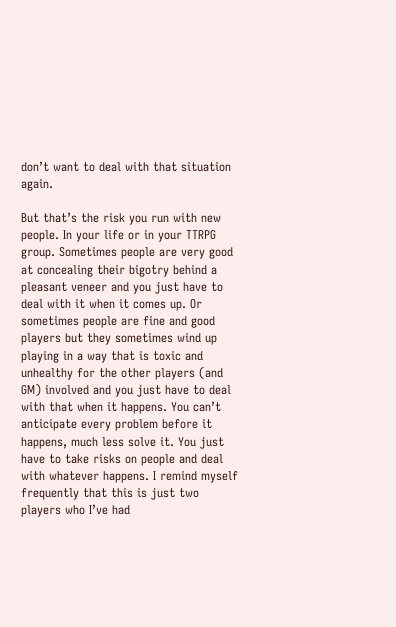don’t want to deal with that situation again.

But that’s the risk you run with new people. In your life or in your TTRPG group. Sometimes people are very good at concealing their bigotry behind a pleasant veneer and you just have to deal with it when it comes up. Or sometimes people are fine and good players but they sometimes wind up playing in a way that is toxic and unhealthy for the other players (and GM) involved and you just have to deal with that when it happens. You can’t anticipate every problem before it happens, much less solve it. You just have to take risks on people and deal with whatever happens. I remind myself frequently that this is just two players who I’ve had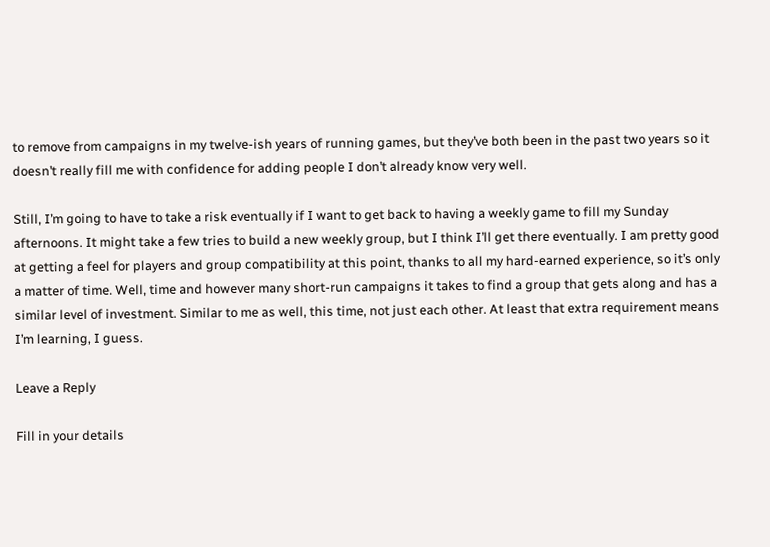to remove from campaigns in my twelve-ish years of running games, but they’ve both been in the past two years so it doesn’t really fill me with confidence for adding people I don’t already know very well.

Still, I’m going to have to take a risk eventually if I want to get back to having a weekly game to fill my Sunday afternoons. It might take a few tries to build a new weekly group, but I think I’ll get there eventually. I am pretty good at getting a feel for players and group compatibility at this point, thanks to all my hard-earned experience, so it’s only a matter of time. Well, time and however many short-run campaigns it takes to find a group that gets along and has a similar level of investment. Similar to me as well, this time, not just each other. At least that extra requirement means I’m learning, I guess.

Leave a Reply

Fill in your details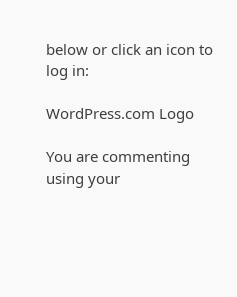below or click an icon to log in:

WordPress.com Logo

You are commenting using your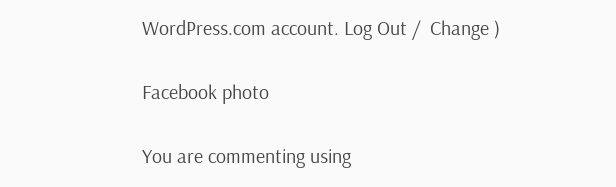WordPress.com account. Log Out /  Change )

Facebook photo

You are commenting using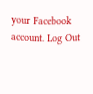your Facebook account. Log Out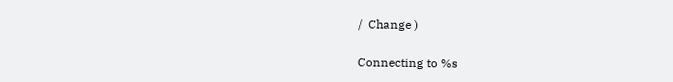/  Change )

Connecting to %s